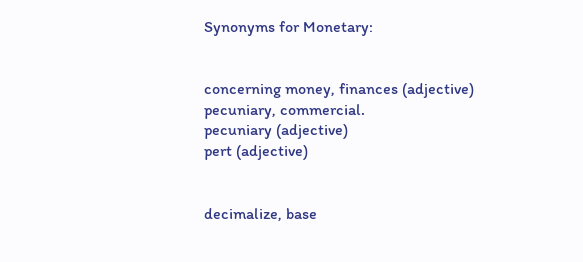Synonyms for Monetary:


concerning money, finances (adjective)
pecuniary, commercial.
pecuniary (adjective)
pert (adjective)


decimalize, base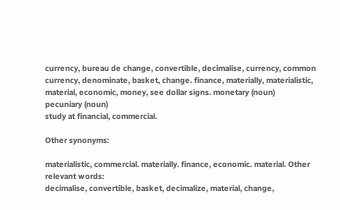currency, bureau de change, convertible, decimalise, currency, common currency, denominate, basket, change. finance, materially, materialistic, material, economic, money, see dollar signs. monetary (noun)
pecuniary (noun)
study at financial, commercial.

Other synonyms:

materialistic, commercial. materially. finance, economic. material. Other relevant words:
decimalise, convertible, basket, decimalize, material, change,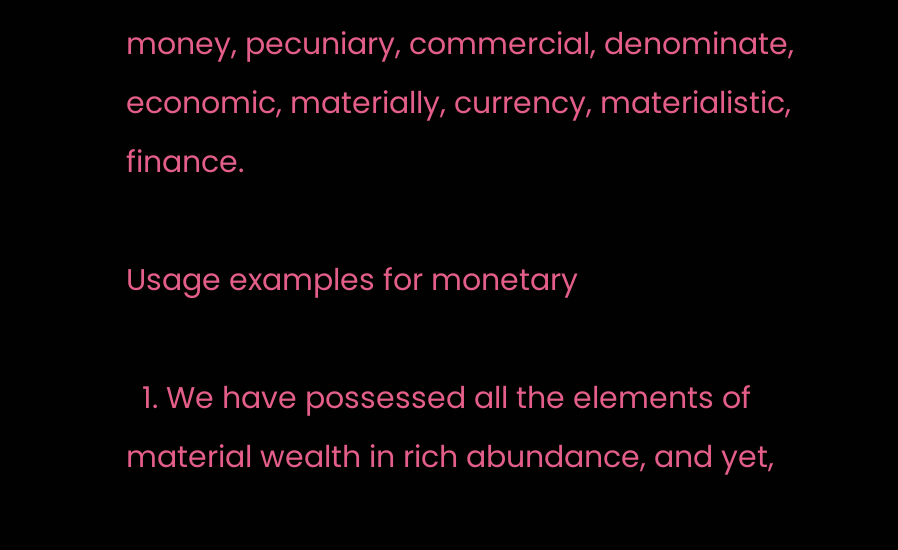money, pecuniary, commercial, denominate, economic, materially, currency, materialistic, finance.

Usage examples for monetary

  1. We have possessed all the elements of material wealth in rich abundance, and yet,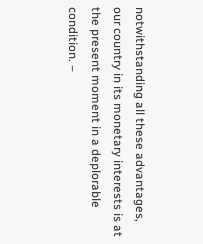notwithstanding all these advantages, our country in its monetary interests is at the present moment in a deplorable condition. –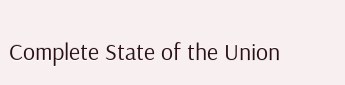Complete State of the Union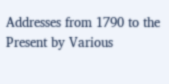Addresses from 1790 to the Present by Various